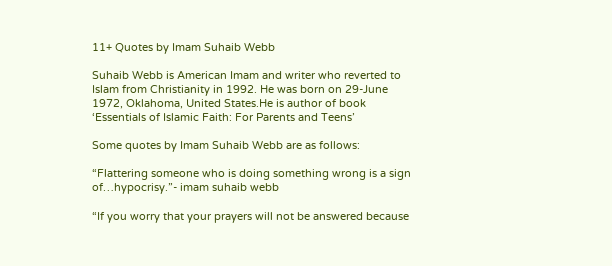11+ Quotes by Imam Suhaib Webb

Suhaib Webb is American Imam and writer who reverted to Islam from Christianity in 1992. He was born on 29-June 1972, Oklahoma, United States.He is author of book ‘Essentials of Islamic Faith: For Parents and Teens’

Some quotes by Imam Suhaib Webb are as follows:

“Flattering someone who is doing something wrong is a sign of…hypocrisy.”- imam suhaib webb

“If you worry that your prayers will not be answered because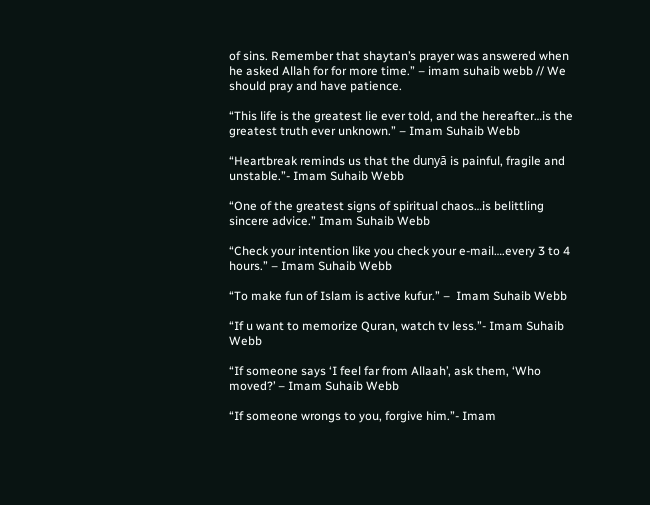of sins. Remember that shaytan’s prayer was answered when he asked Allah for for more time.” – imam suhaib webb // We should pray and have patience.

“This life is the greatest lie ever told, and the hereafter…is the greatest truth ever unknown.” – Imam Suhaib Webb

“Heartbreak reminds us that the dunyā is painful, fragile and unstable.”- Imam Suhaib Webb

“One of the greatest signs of spiritual chaos…is belittling sincere advice.” Imam Suhaib Webb

“Check your intention like you check your e-mail….every 3 to 4 hours.” – Imam Suhaib Webb

“To make fun of Islam is active kufur.” –  Imam Suhaib Webb

“If u want to memorize Quran, watch tv less.”- Imam Suhaib Webb

“If someone says ‘I feel far from Allaah’, ask them, ‘Who moved?’ – Imam Suhaib Webb

“If someone wrongs to you, forgive him.”- Imam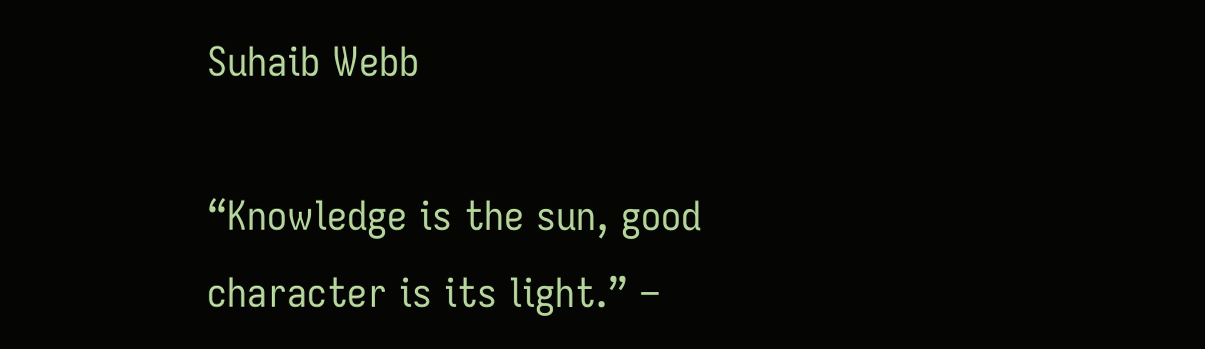Suhaib Webb

“Knowledge is the sun, good character is its light.” –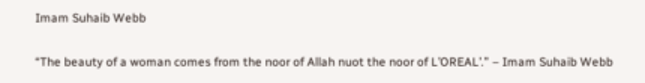Imam Suhaib Webb

“The beauty of a woman comes from the noor of Allah nuot the noor of L’OREAL’.” – Imam Suhaib Webb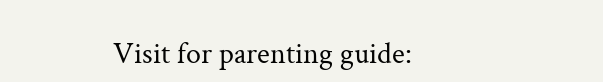Visit for parenting guide: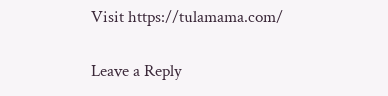Visit https://tulamama.com/

Leave a Reply